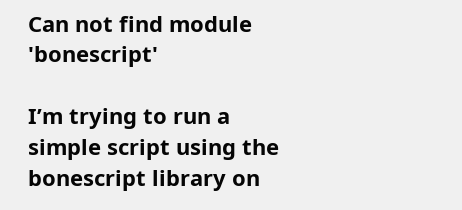Can not find module 'bonescript'

I’m trying to run a simple script using the bonescript library on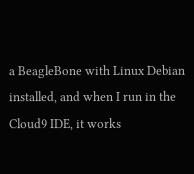a BeagleBone with Linux Debian installed, and when I run in the Cloud9 IDE, it works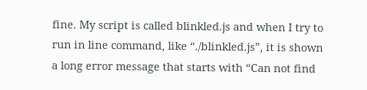fine. My script is called blinkled.js and when I try to run in line command, like “./blinkled.js”, it is shown a long error message that starts with “Can not find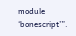module ‘bonescript’”.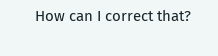How can I correct that?